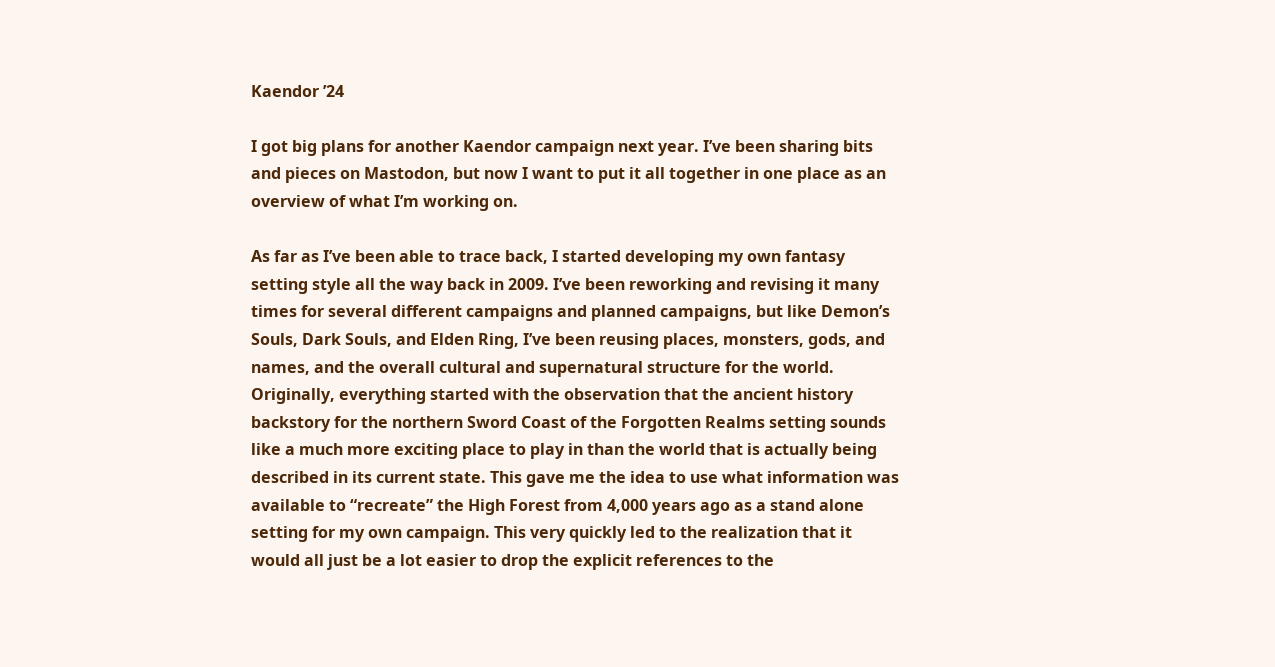Kaendor ’24

I got big plans for another Kaendor campaign next year. I’ve been sharing bits and pieces on Mastodon, but now I want to put it all together in one place as an overview of what I’m working on.

As far as I’ve been able to trace back, I started developing my own fantasy setting style all the way back in 2009. I’ve been reworking and revising it many times for several different campaigns and planned campaigns, but like Demon’s Souls, Dark Souls, and Elden Ring, I’ve been reusing places, monsters, gods, and names, and the overall cultural and supernatural structure for the world. Originally, everything started with the observation that the ancient history backstory for the northern Sword Coast of the Forgotten Realms setting sounds like a much more exciting place to play in than the world that is actually being described in its current state. This gave me the idea to use what information was available to “recreate” the High Forest from 4,000 years ago as a stand alone setting for my own campaign. This very quickly led to the realization that it would all just be a lot easier to drop the explicit references to the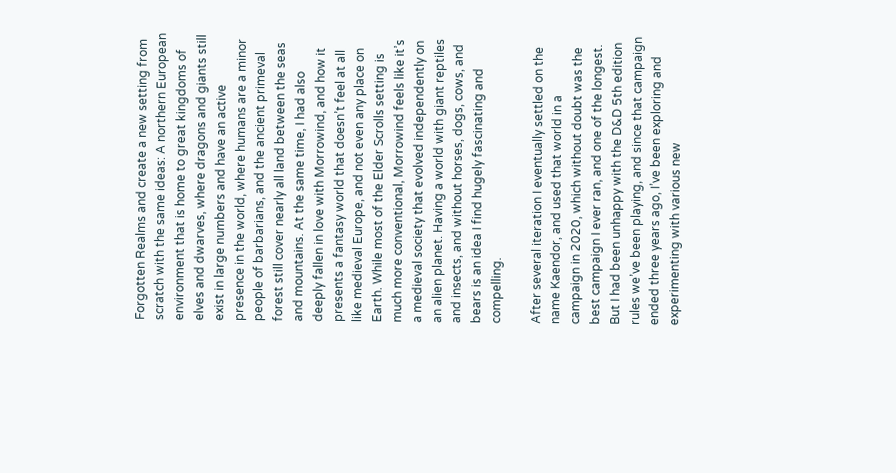Forgotten Realms and create a new setting from scratch with the same ideas: A northern European environment that is home to great kingdoms of elves and dwarves, where dragons and giants still exist in large numbers and have an active presence in the world, where humans are a minor people of barbarians, and the ancient primeval forest still cover nearly all land between the seas and mountains. At the same time, I had also deeply fallen in love with Morrowind, and how it presents a fantasy world that doesn’t feel at all like medieval Europe, and not even any place on Earth. While most of the Elder Scrolls setting is much more conventional, Morrowind feels like it’s a medieval society that evolved independently on an alien planet. Having a world with giant reptiles and insects, and without horses, dogs, cows, and bears is an idea I find hugely fascinating and compelling.

After several iteration I eventually settled on the name Kaendor, and used that world in a campaign in 2020, which without doubt was the best campaign I ever ran, and one of the longest. But I had been unhappy with the D&D 5th edition rules we’ve been playing, and since that campaign ended three years ago, I’ve been exploring and experimenting with various new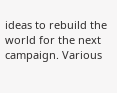ideas to rebuild the world for the next campaign. Various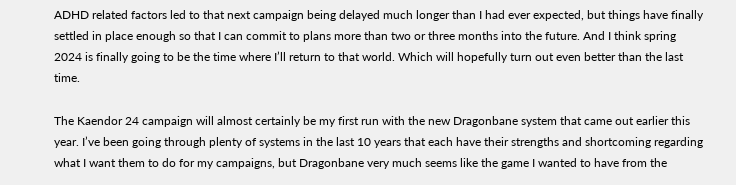ADHD related factors led to that next campaign being delayed much longer than I had ever expected, but things have finally settled in place enough so that I can commit to plans more than two or three months into the future. And I think spring 2024 is finally going to be the time where I’ll return to that world. Which will hopefully turn out even better than the last time.

The Kaendor 24 campaign will almost certainly be my first run with the new Dragonbane system that came out earlier this year. I’ve been going through plenty of systems in the last 10 years that each have their strengths and shortcoming regarding what I want them to do for my campaigns, but Dragonbane very much seems like the game I wanted to have from the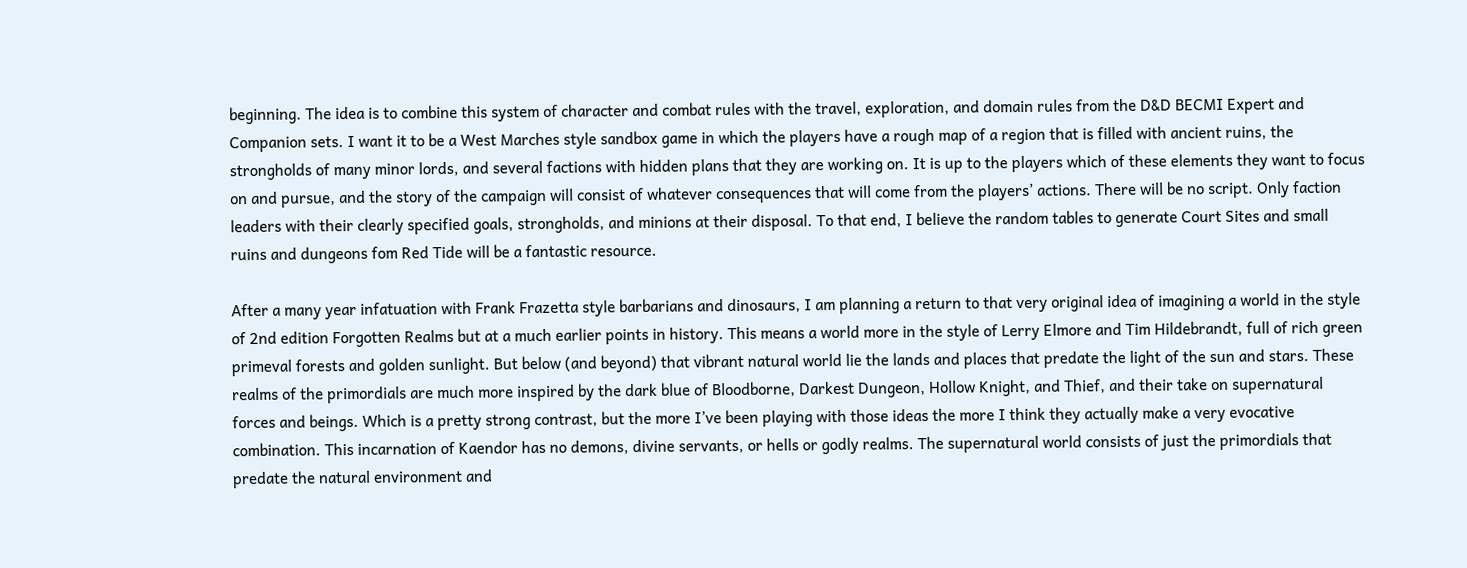beginning. The idea is to combine this system of character and combat rules with the travel, exploration, and domain rules from the D&D BECMI Expert and Companion sets. I want it to be a West Marches style sandbox game in which the players have a rough map of a region that is filled with ancient ruins, the strongholds of many minor lords, and several factions with hidden plans that they are working on. It is up to the players which of these elements they want to focus on and pursue, and the story of the campaign will consist of whatever consequences that will come from the players’ actions. There will be no script. Only faction leaders with their clearly specified goals, strongholds, and minions at their disposal. To that end, I believe the random tables to generate Court Sites and small ruins and dungeons fom Red Tide will be a fantastic resource.

After a many year infatuation with Frank Frazetta style barbarians and dinosaurs, I am planning a return to that very original idea of imagining a world in the style of 2nd edition Forgotten Realms but at a much earlier points in history. This means a world more in the style of Lerry Elmore and Tim Hildebrandt, full of rich green primeval forests and golden sunlight. But below (and beyond) that vibrant natural world lie the lands and places that predate the light of the sun and stars. These realms of the primordials are much more inspired by the dark blue of Bloodborne, Darkest Dungeon, Hollow Knight, and Thief, and their take on supernatural forces and beings. Which is a pretty strong contrast, but the more I’ve been playing with those ideas the more I think they actually make a very evocative combination. This incarnation of Kaendor has no demons, divine servants, or hells or godly realms. The supernatural world consists of just the primordials that predate the natural environment and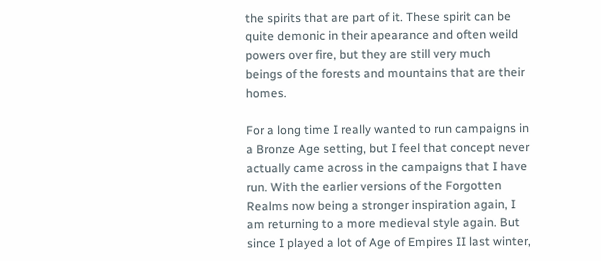the spirits that are part of it. These spirit can be quite demonic in their apearance and often weild powers over fire, but they are still very much beings of the forests and mountains that are their homes.

For a long time I really wanted to run campaigns in a Bronze Age setting, but I feel that concept never actually came across in the campaigns that I have run. With the earlier versions of the Forgotten Realms now being a stronger inspiration again, I am returning to a more medieval style again. But since I played a lot of Age of Empires II last winter,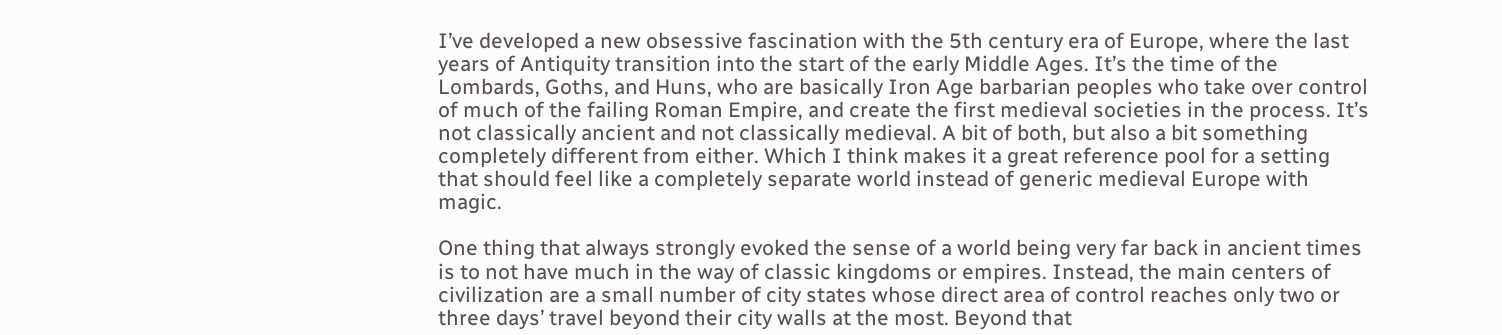I’ve developed a new obsessive fascination with the 5th century era of Europe, where the last years of Antiquity transition into the start of the early Middle Ages. It’s the time of the Lombards, Goths, and Huns, who are basically Iron Age barbarian peoples who take over control of much of the failing Roman Empire, and create the first medieval societies in the process. It’s not classically ancient and not classically medieval. A bit of both, but also a bit something completely different from either. Which I think makes it a great reference pool for a setting that should feel like a completely separate world instead of generic medieval Europe with magic.

One thing that always strongly evoked the sense of a world being very far back in ancient times is to not have much in the way of classic kingdoms or empires. Instead, the main centers of civilization are a small number of city states whose direct area of control reaches only two or three days’ travel beyond their city walls at the most. Beyond that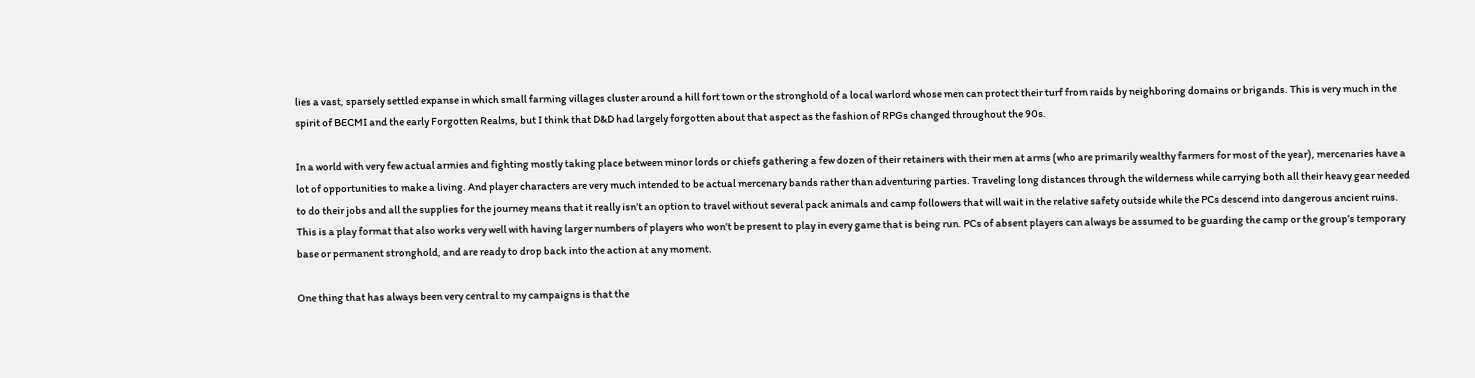lies a vast, sparsely settled expanse in which small farming villages cluster around a hill fort town or the stronghold of a local warlord whose men can protect their turf from raids by neighboring domains or brigands. This is very much in the spirit of BECMI and the early Forgotten Realms, but I think that D&D had largely forgotten about that aspect as the fashion of RPGs changed throughout the 90s.

In a world with very few actual armies and fighting mostly taking place between minor lords or chiefs gathering a few dozen of their retainers with their men at arms (who are primarily wealthy farmers for most of the year), mercenaries have a lot of opportunities to make a living. And player characters are very much intended to be actual mercenary bands rather than adventuring parties. Traveling long distances through the wilderness while carrying both all their heavy gear needed to do their jobs and all the supplies for the journey means that it really isn’t an option to travel without several pack animals and camp followers that will wait in the relative safety outside while the PCs descend into dangerous ancient ruins. This is a play format that also works very well with having larger numbers of players who won’t be present to play in every game that is being run. PCs of absent players can always be assumed to be guarding the camp or the group’s temporary base or permanent stronghold, and are ready to drop back into the action at any moment.

One thing that has always been very central to my campaigns is that the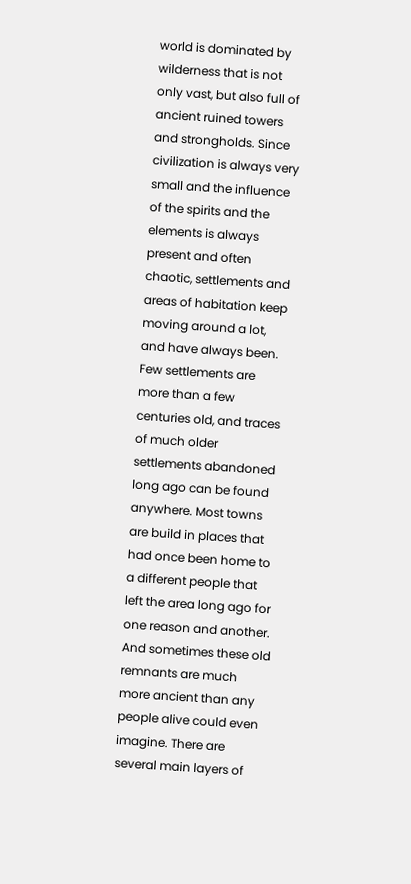world is dominated by wilderness that is not only vast, but also full of ancient ruined towers and strongholds. Since civilization is always very small and the influence of the spirits and the elements is always present and often chaotic, settlements and areas of habitation keep moving around a lot, and have always been. Few settlements are more than a few centuries old, and traces of much older settlements abandoned long ago can be found anywhere. Most towns are build in places that had once been home to a different people that left the area long ago for one reason and another. And sometimes these old remnants are much more ancient than any people alive could even imagine. There are several main layers of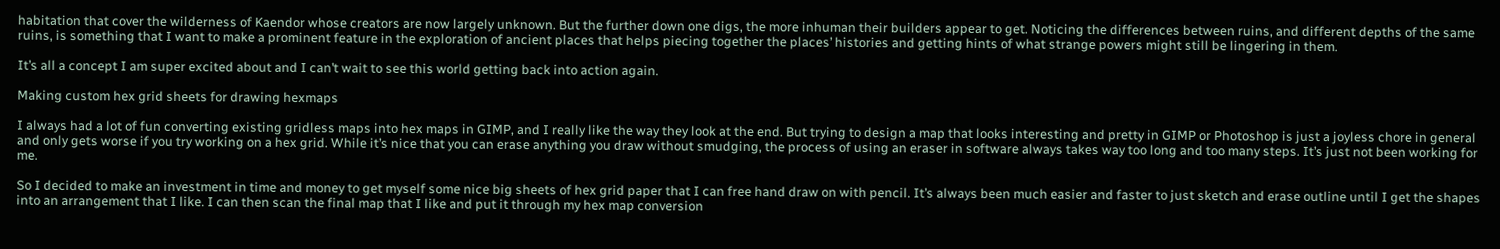habitation that cover the wilderness of Kaendor whose creators are now largely unknown. But the further down one digs, the more inhuman their builders appear to get. Noticing the differences between ruins, and different depths of the same ruins, is something that I want to make a prominent feature in the exploration of ancient places that helps piecing together the places’ histories and getting hints of what strange powers might still be lingering in them.

It’s all a concept I am super excited about and I can’t wait to see this world getting back into action again.

Making custom hex grid sheets for drawing hexmaps

I always had a lot of fun converting existing gridless maps into hex maps in GIMP, and I really like the way they look at the end. But trying to design a map that looks interesting and pretty in GIMP or Photoshop is just a joyless chore in general and only gets worse if you try working on a hex grid. While it’s nice that you can erase anything you draw without smudging, the process of using an eraser in software always takes way too long and too many steps. It’s just not been working for me.

So I decided to make an investment in time and money to get myself some nice big sheets of hex grid paper that I can free hand draw on with pencil. It’s always been much easier and faster to just sketch and erase outline until I get the shapes into an arrangement that I like. I can then scan the final map that I like and put it through my hex map conversion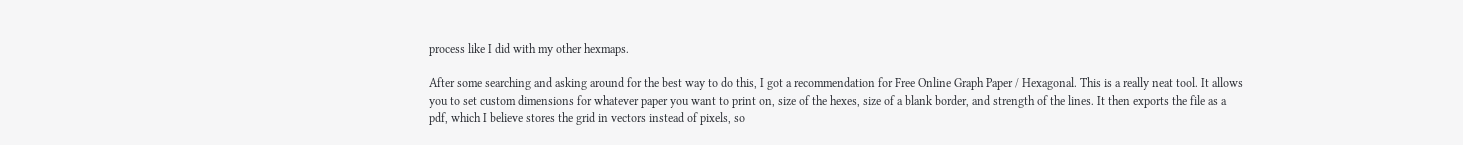process like I did with my other hexmaps.

After some searching and asking around for the best way to do this, I got a recommendation for Free Online Graph Paper / Hexagonal. This is a really neat tool. It allows you to set custom dimensions for whatever paper you want to print on, size of the hexes, size of a blank border, and strength of the lines. It then exports the file as a pdf, which I believe stores the grid in vectors instead of pixels, so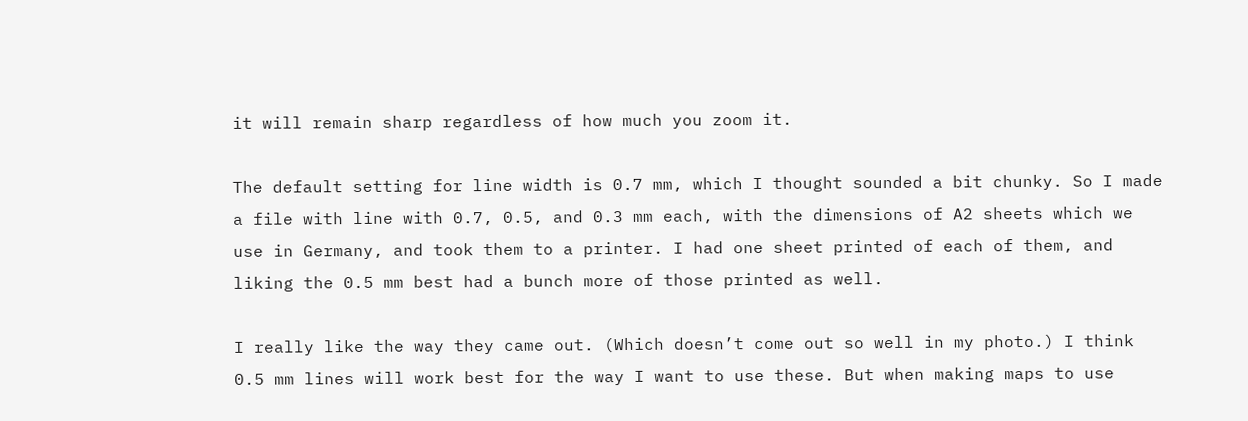it will remain sharp regardless of how much you zoom it.

The default setting for line width is 0.7 mm, which I thought sounded a bit chunky. So I made a file with line with 0.7, 0.5, and 0.3 mm each, with the dimensions of A2 sheets which we use in Germany, and took them to a printer. I had one sheet printed of each of them, and liking the 0.5 mm best had a bunch more of those printed as well.

I really like the way they came out. (Which doesn’t come out so well in my photo.) I think 0.5 mm lines will work best for the way I want to use these. But when making maps to use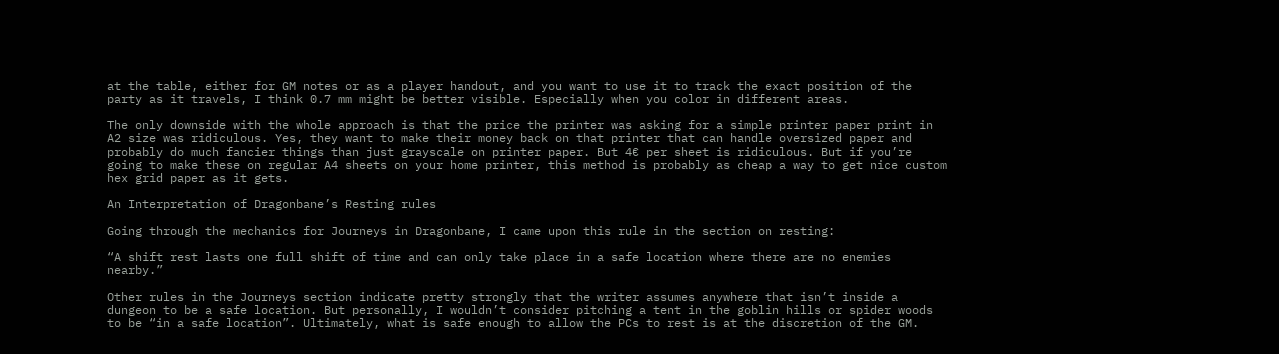at the table, either for GM notes or as a player handout, and you want to use it to track the exact position of the party as it travels, I think 0.7 mm might be better visible. Especially when you color in different areas.

The only downside with the whole approach is that the price the printer was asking for a simple printer paper print in A2 size was ridiculous. Yes, they want to make their money back on that printer that can handle oversized paper and probably do much fancier things than just grayscale on printer paper. But 4€ per sheet is ridiculous. But if you’re going to make these on regular A4 sheets on your home printer, this method is probably as cheap a way to get nice custom hex grid paper as it gets.

An Interpretation of Dragonbane’s Resting rules

Going through the mechanics for Journeys in Dragonbane, I came upon this rule in the section on resting:

“A shift rest lasts one full shift of time and can only take place in a safe location where there are no enemies nearby.”

Other rules in the Journeys section indicate pretty strongly that the writer assumes anywhere that isn’t inside a dungeon to be a safe location. But personally, I wouldn’t consider pitching a tent in the goblin hills or spider woods to be “in a safe location”. Ultimately, what is safe enough to allow the PCs to rest is at the discretion of the GM.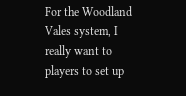For the Woodland Vales system, I really want to players to set up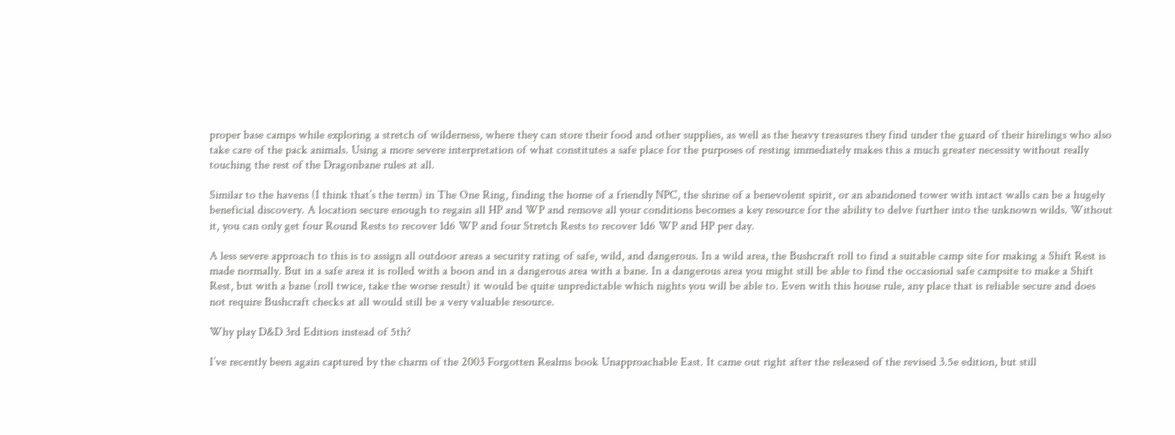proper base camps while exploring a stretch of wilderness, where they can store their food and other supplies, as well as the heavy treasures they find under the guard of their hirelings who also take care of the pack animals. Using a more severe interpretation of what constitutes a safe place for the purposes of resting immediately makes this a much greater necessity without really touching the rest of the Dragonbane rules at all.

Similar to the havens (I think that’s the term) in The One Ring, finding the home of a friendly NPC, the shrine of a benevolent spirit, or an abandoned tower with intact walls can be a hugely beneficial discovery. A location secure enough to regain all HP and WP and remove all your conditions becomes a key resource for the ability to delve further into the unknown wilds. Without it, you can only get four Round Rests to recover 1d6 WP and four Stretch Rests to recover 1d6 WP and HP per day.

A less severe approach to this is to assign all outdoor areas a security rating of safe, wild, and dangerous. In a wild area, the Bushcraft roll to find a suitable camp site for making a Shift Rest is made normally. But in a safe area it is rolled with a boon and in a dangerous area with a bane. In a dangerous area you might still be able to find the occasional safe campsite to make a Shift Rest, but with a bane (roll twice, take the worse result) it would be quite unpredictable which nights you will be able to. Even with this house rule, any place that is reliable secure and does not require Bushcraft checks at all would still be a very valuable resource.

Why play D&D 3rd Edition instead of 5th?

I’ve recently been again captured by the charm of the 2003 Forgotten Realms book Unapproachable East. It came out right after the released of the revised 3.5e edition, but still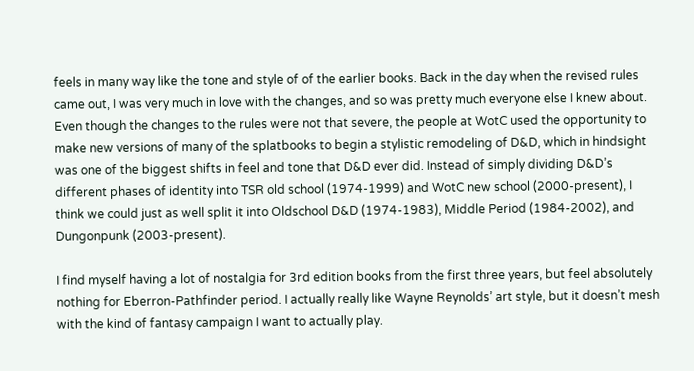feels in many way like the tone and style of of the earlier books. Back in the day when the revised rules came out, I was very much in love with the changes, and so was pretty much everyone else I knew about. Even though the changes to the rules were not that severe, the people at WotC used the opportunity to make new versions of many of the splatbooks to begin a stylistic remodeling of D&D, which in hindsight was one of the biggest shifts in feel and tone that D&D ever did. Instead of simply dividing D&D’s different phases of identity into TSR old school (1974-1999) and WotC new school (2000-present), I think we could just as well split it into Oldschool D&D (1974-1983), Middle Period (1984-2002), and Dungonpunk (2003-present).

I find myself having a lot of nostalgia for 3rd edition books from the first three years, but feel absolutely nothing for Eberron-Pathfinder period. I actually really like Wayne Reynolds’ art style, but it doesn’t mesh with the kind of fantasy campaign I want to actually play.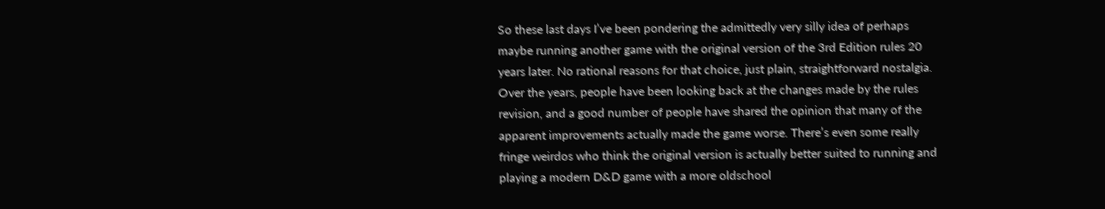So these last days I’ve been pondering the admittedly very silly idea of perhaps maybe running another game with the original version of the 3rd Edition rules 20 years later. No rational reasons for that choice, just plain, straightforward nostalgia. Over the years, people have been looking back at the changes made by the rules revision, and a good number of people have shared the opinion that many of the apparent improvements actually made the game worse. There’s even some really fringe weirdos who think the original version is actually better suited to running and playing a modern D&D game with a more oldschool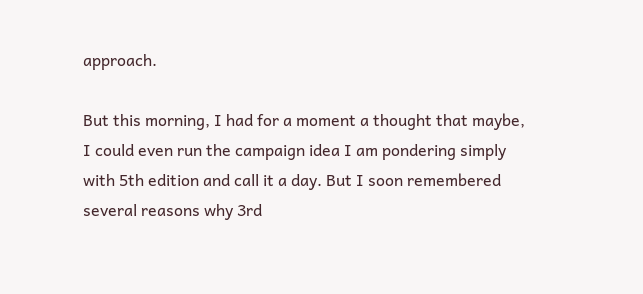approach.

But this morning, I had for a moment a thought that maybe, I could even run the campaign idea I am pondering simply with 5th edition and call it a day. But I soon remembered several reasons why 3rd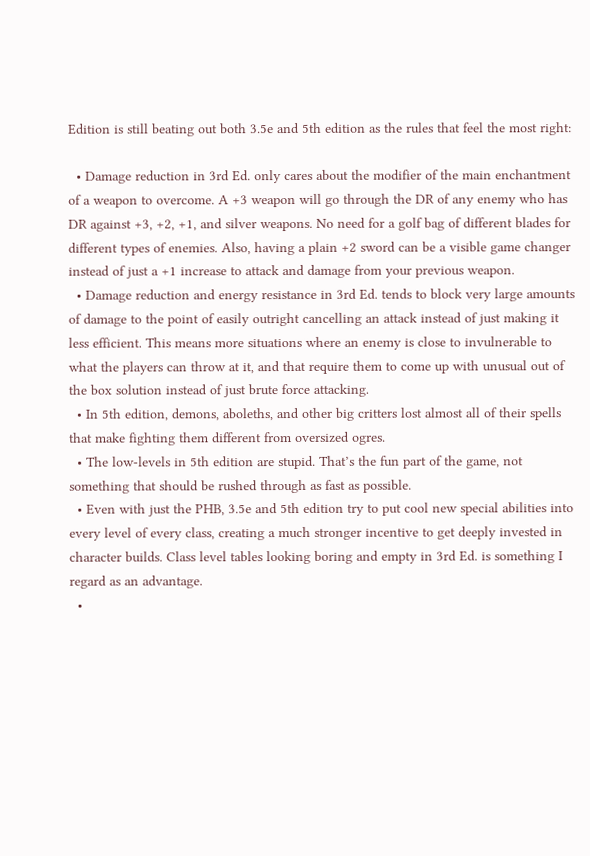Edition is still beating out both 3.5e and 5th edition as the rules that feel the most right:

  • Damage reduction in 3rd Ed. only cares about the modifier of the main enchantment of a weapon to overcome. A +3 weapon will go through the DR of any enemy who has DR against +3, +2, +1, and silver weapons. No need for a golf bag of different blades for different types of enemies. Also, having a plain +2 sword can be a visible game changer instead of just a +1 increase to attack and damage from your previous weapon.
  • Damage reduction and energy resistance in 3rd Ed. tends to block very large amounts of damage to the point of easily outright cancelling an attack instead of just making it less efficient. This means more situations where an enemy is close to invulnerable to what the players can throw at it, and that require them to come up with unusual out of the box solution instead of just brute force attacking.
  • In 5th edition, demons, aboleths, and other big critters lost almost all of their spells that make fighting them different from oversized ogres.
  • The low-levels in 5th edition are stupid. That’s the fun part of the game, not something that should be rushed through as fast as possible.
  • Even with just the PHB, 3.5e and 5th edition try to put cool new special abilities into every level of every class, creating a much stronger incentive to get deeply invested in character builds. Class level tables looking boring and empty in 3rd Ed. is something I regard as an advantage.
  •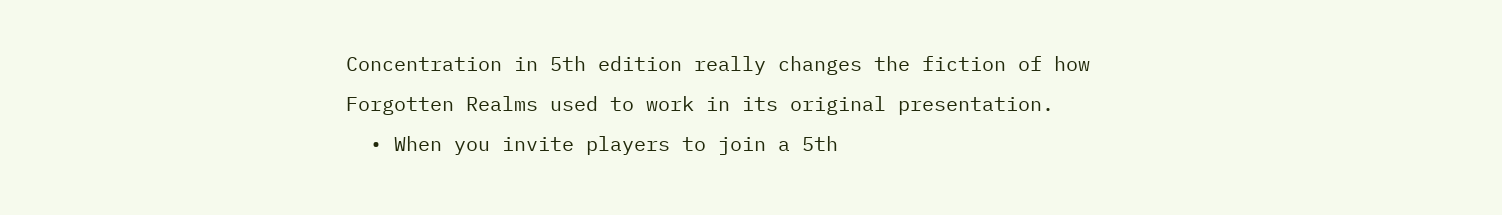Concentration in 5th edition really changes the fiction of how Forgotten Realms used to work in its original presentation.
  • When you invite players to join a 5th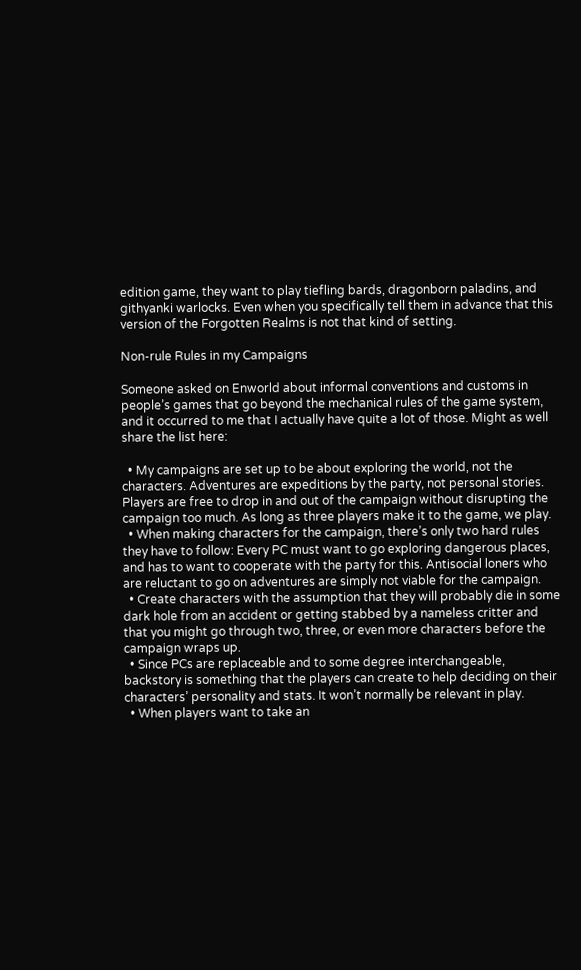edition game, they want to play tiefling bards, dragonborn paladins, and githyanki warlocks. Even when you specifically tell them in advance that this version of the Forgotten Realms is not that kind of setting.

Non-rule Rules in my Campaigns

Someone asked on Enworld about informal conventions and customs in people’s games that go beyond the mechanical rules of the game system, and it occurred to me that I actually have quite a lot of those. Might as well share the list here:

  • My campaigns are set up to be about exploring the world, not the characters. Adventures are expeditions by the party, not personal stories. Players are free to drop in and out of the campaign without disrupting the campaign too much. As long as three players make it to the game, we play.
  • When making characters for the campaign, there’s only two hard rules they have to follow: Every PC must want to go exploring dangerous places, and has to want to cooperate with the party for this. Antisocial loners who are reluctant to go on adventures are simply not viable for the campaign.
  • Create characters with the assumption that they will probably die in some dark hole from an accident or getting stabbed by a nameless critter and that you might go through two, three, or even more characters before the campaign wraps up.
  • Since PCs are replaceable and to some degree interchangeable, backstory is something that the players can create to help deciding on their characters’ personality and stats. It won’t normally be relevant in play.
  • When players want to take an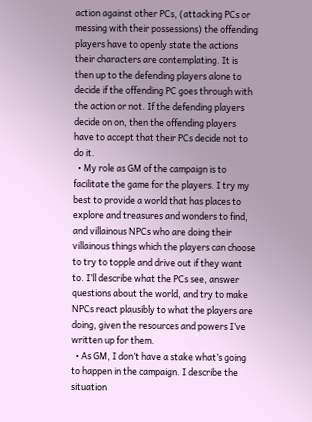action against other PCs, (attacking PCs or messing with their possessions) the offending players have to openly state the actions their characters are contemplating. It is then up to the defending players alone to decide if the offending PC goes through with the action or not. If the defending players decide on on, then the offending players have to accept that their PCs decide not to do it.
  • My role as GM of the campaign is to facilitate the game for the players. I try my best to provide a world that has places to explore and treasures and wonders to find, and villainous NPCs who are doing their villainous things which the players can choose to try to topple and drive out if they want to. I’ll describe what the PCs see, answer questions about the world, and try to make NPCs react plausibly to what the players are doing, given the resources and powers I’ve written up for them.
  • As GM, I don’t have a stake what’s going to happen in the campaign. I describe the situation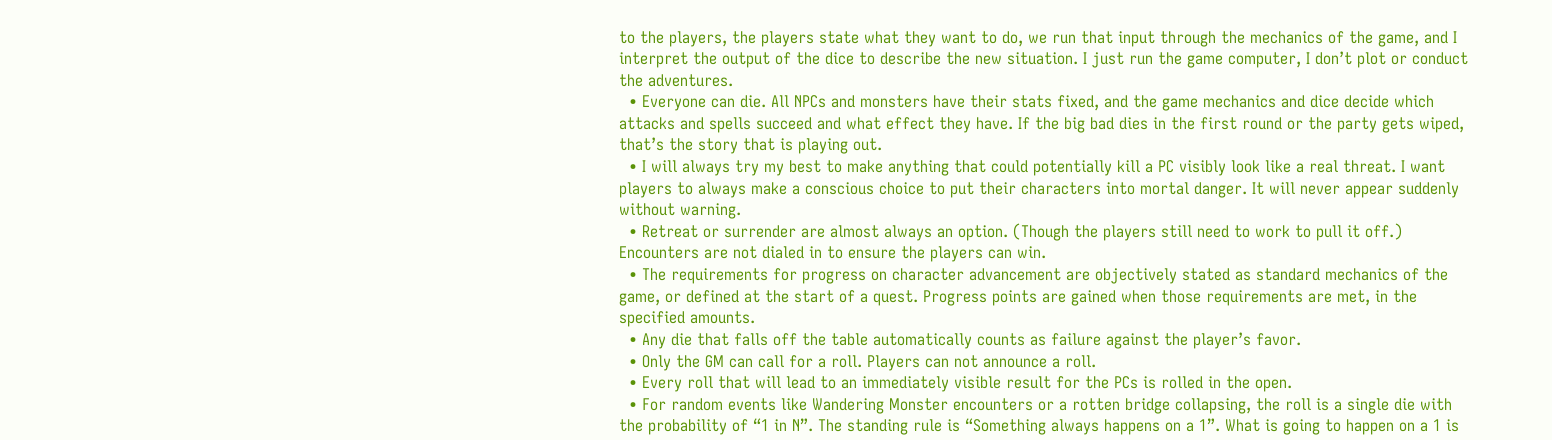to the players, the players state what they want to do, we run that input through the mechanics of the game, and I interpret the output of the dice to describe the new situation. I just run the game computer, I don’t plot or conduct the adventures.
  • Everyone can die. All NPCs and monsters have their stats fixed, and the game mechanics and dice decide which attacks and spells succeed and what effect they have. If the big bad dies in the first round or the party gets wiped, that’s the story that is playing out.
  • I will always try my best to make anything that could potentially kill a PC visibly look like a real threat. I want players to always make a conscious choice to put their characters into mortal danger. It will never appear suddenly without warning.
  • Retreat or surrender are almost always an option. (Though the players still need to work to pull it off.) Encounters are not dialed in to ensure the players can win.
  • The requirements for progress on character advancement are objectively stated as standard mechanics of the game, or defined at the start of a quest. Progress points are gained when those requirements are met, in the specified amounts.
  • Any die that falls off the table automatically counts as failure against the player’s favor.
  • Only the GM can call for a roll. Players can not announce a roll.
  • Every roll that will lead to an immediately visible result for the PCs is rolled in the open.
  • For random events like Wandering Monster encounters or a rotten bridge collapsing, the roll is a single die with the probability of “1 in N”. The standing rule is “Something always happens on a 1”. What is going to happen on a 1 is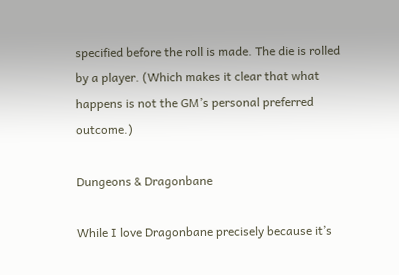specified before the roll is made. The die is rolled by a player. (Which makes it clear that what happens is not the GM’s personal preferred outcome.)

Dungeons & Dragonbane

While I love Dragonbane precisely because it’s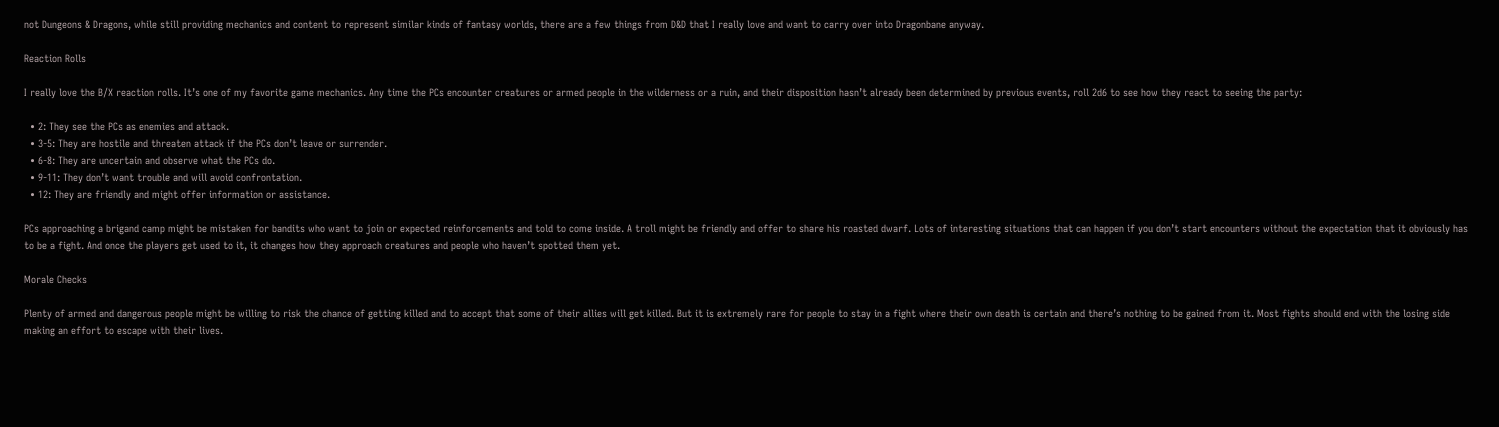not Dungeons & Dragons, while still providing mechanics and content to represent similar kinds of fantasy worlds, there are a few things from D&D that I really love and want to carry over into Dragonbane anyway.

Reaction Rolls

I really love the B/X reaction rolls. It’s one of my favorite game mechanics. Any time the PCs encounter creatures or armed people in the wilderness or a ruin, and their disposition hasn’t already been determined by previous events, roll 2d6 to see how they react to seeing the party:

  • 2: They see the PCs as enemies and attack.
  • 3-5: They are hostile and threaten attack if the PCs don’t leave or surrender.
  • 6-8: They are uncertain and observe what the PCs do.
  • 9-11: They don’t want trouble and will avoid confrontation.
  • 12: They are friendly and might offer information or assistance.

PCs approaching a brigand camp might be mistaken for bandits who want to join or expected reinforcements and told to come inside. A troll might be friendly and offer to share his roasted dwarf. Lots of interesting situations that can happen if you don’t start encounters without the expectation that it obviously has to be a fight. And once the players get used to it, it changes how they approach creatures and people who haven’t spotted them yet.

Morale Checks

Plenty of armed and dangerous people might be willing to risk the chance of getting killed and to accept that some of their allies will get killed. But it is extremely rare for people to stay in a fight where their own death is certain and there’s nothing to be gained from it. Most fights should end with the losing side making an effort to escape with their lives.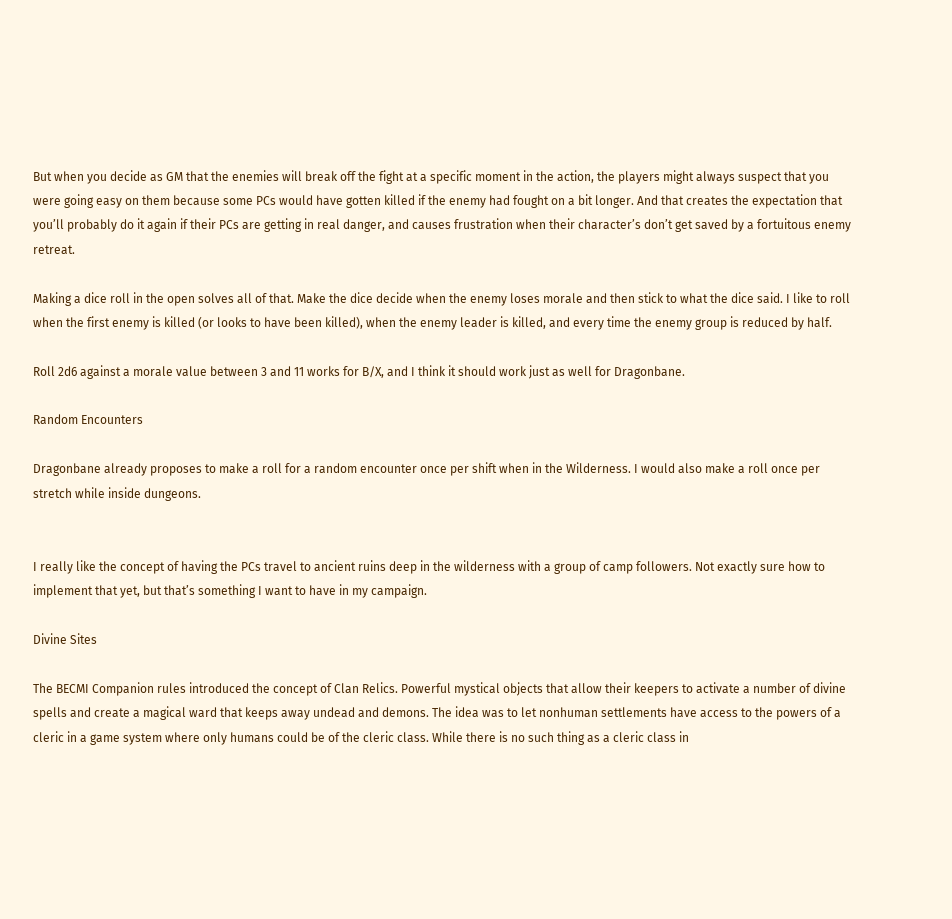But when you decide as GM that the enemies will break off the fight at a specific moment in the action, the players might always suspect that you were going easy on them because some PCs would have gotten killed if the enemy had fought on a bit longer. And that creates the expectation that you’ll probably do it again if their PCs are getting in real danger, and causes frustration when their character’s don’t get saved by a fortuitous enemy retreat.

Making a dice roll in the open solves all of that. Make the dice decide when the enemy loses morale and then stick to what the dice said. I like to roll when the first enemy is killed (or looks to have been killed), when the enemy leader is killed, and every time the enemy group is reduced by half.

Roll 2d6 against a morale value between 3 and 11 works for B/X, and I think it should work just as well for Dragonbane.

Random Encounters

Dragonbane already proposes to make a roll for a random encounter once per shift when in the Wilderness. I would also make a roll once per stretch while inside dungeons.


I really like the concept of having the PCs travel to ancient ruins deep in the wilderness with a group of camp followers. Not exactly sure how to implement that yet, but that’s something I want to have in my campaign.

Divine Sites

The BECMI Companion rules introduced the concept of Clan Relics. Powerful mystical objects that allow their keepers to activate a number of divine spells and create a magical ward that keeps away undead and demons. The idea was to let nonhuman settlements have access to the powers of a cleric in a game system where only humans could be of the cleric class. While there is no such thing as a cleric class in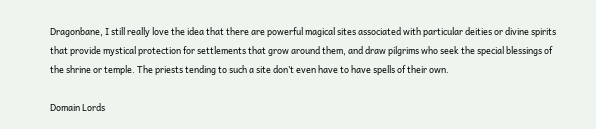Dragonbane, I still really love the idea that there are powerful magical sites associated with particular deities or divine spirits that provide mystical protection for settlements that grow around them, and draw pilgrims who seek the special blessings of the shrine or temple. The priests tending to such a site don’t even have to have spells of their own.

Domain Lords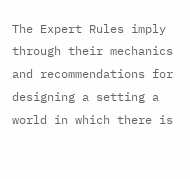The Expert Rules imply through their mechanics and recommendations for designing a setting a world in which there is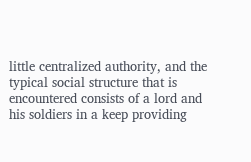little centralized authority, and the typical social structure that is encountered consists of a lord and his soldiers in a keep providing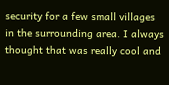security for a few small villages in the surrounding area. I always thought that was really cool and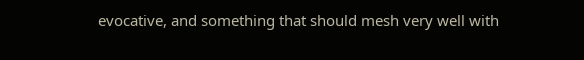evocative, and something that should mesh very well with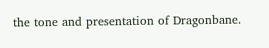the tone and presentation of Dragonbane.